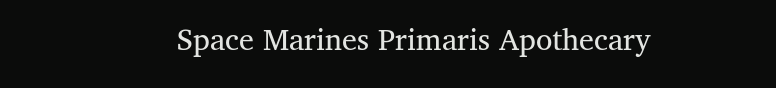Space Marines Primaris Apothecary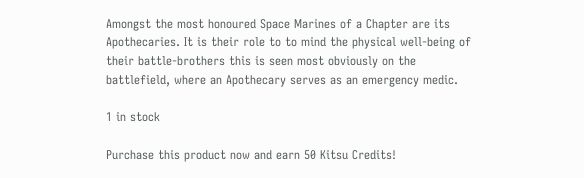Amongst the most honoured Space Marines of a Chapter are its Apothecaries. It is their role to to mind the physical well-being of their battle-brothers this is seen most obviously on the battlefield, where an Apothecary serves as an emergency medic.

1 in stock

Purchase this product now and earn 50 Kitsu Credits!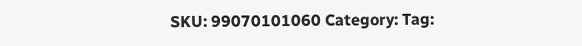SKU: 99070101060 Category: Tag: